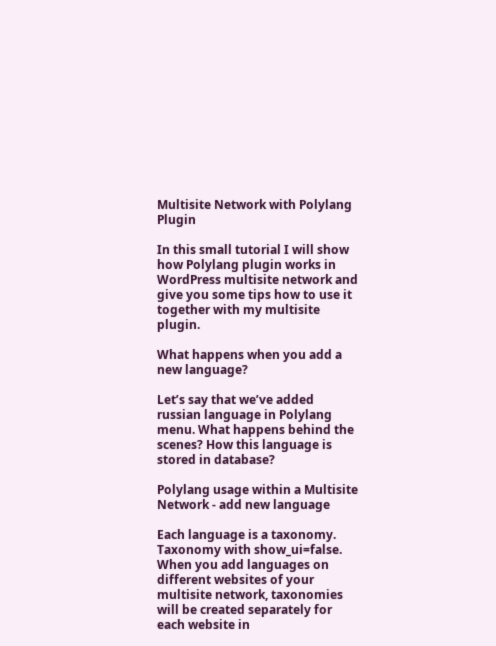Multisite Network with Polylang Plugin

In this small tutorial I will show how Polylang plugin works in WordPress multisite network and give you some tips how to use it together with my multisite plugin.

What happens when you add a new language?

Let’s say that we’ve added russian language in Polylang menu. What happens behind the scenes? How this language is stored in database?

Polylang usage within a Multisite Network - add new language

Each language is a taxonomy. Taxonomy with show_ui=false. When you add languages on different websites of your multisite network, taxonomies will be created separately for each website in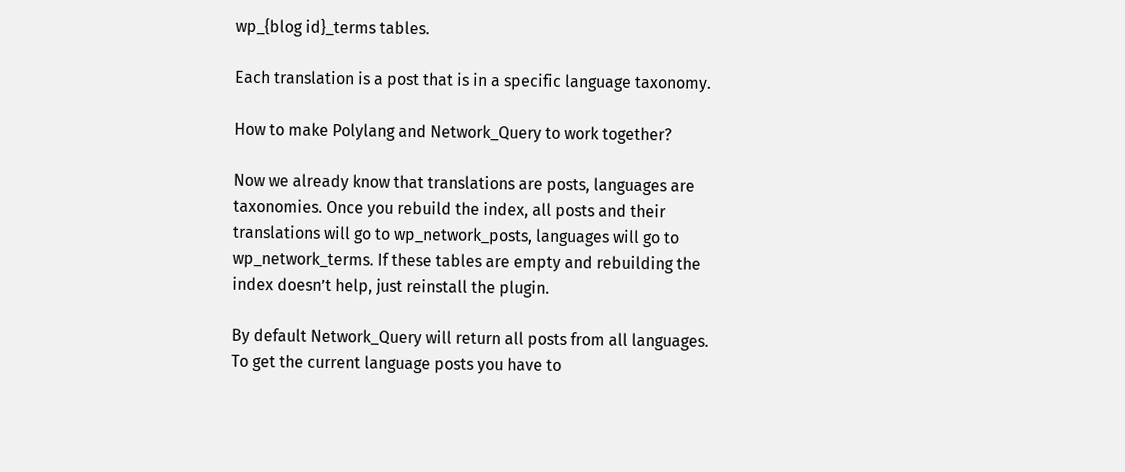wp_{blog id}_terms tables.

Each translation is a post that is in a specific language taxonomy.

How to make Polylang and Network_Query to work together?

Now we already know that translations are posts, languages are taxonomies. Once you rebuild the index, all posts and their translations will go to wp_network_posts, languages will go to wp_network_terms. If these tables are empty and rebuilding the index doesn’t help, just reinstall the plugin.

By default Network_Query will return all posts from all languages. To get the current language posts you have to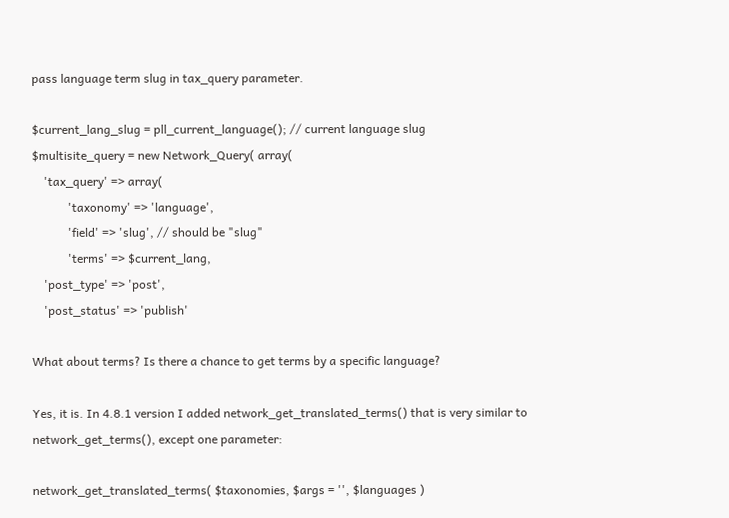pass language term slug in tax_query parameter.

$current_lang_slug = pll_current_language(); // current language slug
$multisite_query = new Network_Query( array(
    'tax_query' => array(
            'taxonomy' => 'language',
            'field' => 'slug', // should be "slug"
            'terms' => $current_lang,
    'post_type' => 'post',
    'post_status' => 'publish'

What about terms? Is there a chance to get terms by a specific language?

Yes, it is. In 4.8.1 version I added network_get_translated_terms() that is very similar to network_get_terms(), except one parameter:

network_get_translated_terms( $taxonomies, $args = '', $languages )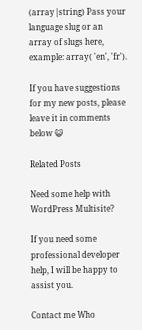(array|string) Pass your language slug or an array of slugs here, example: array( 'en', 'fr').

If you have suggestions for my new posts, please leave it in comments below 😺

Related Posts

Need some help with WordPress Multisite?

If you need some professional developer help, I will be happy to assist you.

Contact me Who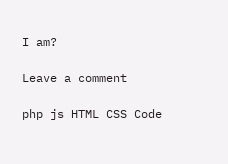I am?

Leave a comment

php js HTML CSS Code